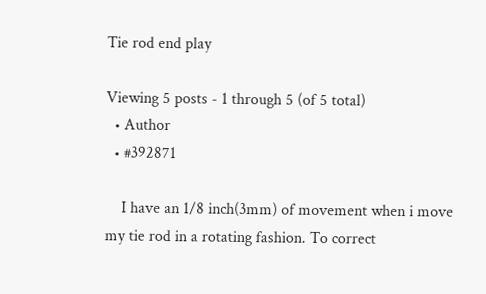Tie rod end play

Viewing 5 posts - 1 through 5 (of 5 total)
  • Author
  • #392871

    I have an 1/8 inch(3mm) of movement when i move my tie rod in a rotating fashion. To correct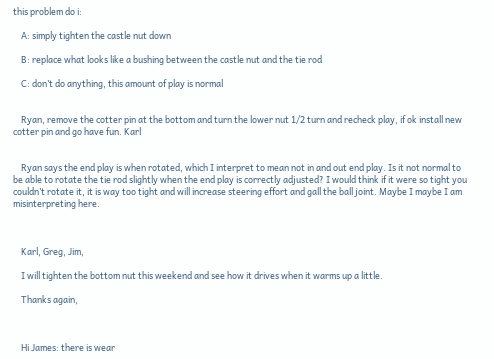this problem do i:

    A: simply tighten the castle nut down

    B: replace what looks like a bushing between the castle nut and the tie rod

    C: don’t do anything, this amount of play is normal


    Ryan, remove the cotter pin at the bottom and turn the lower nut 1/2 turn and recheck play, if ok install new cotter pin and go have fun. Karl


    Ryan says the end play is when rotated, which I interpret to mean not in and out end play. Is it not normal to be able to rotate the tie rod slightly when the end play is correctly adjusted? I would think if it were so tight you couldn’t rotate it, it is way too tight and will increase steering effort and gall the ball joint. Maybe I maybe I am misinterpreting here.



    Karl, Greg, Jim,

    I will tighten the bottom nut this weekend and see how it drives when it warms up a little.

    Thanks again,



    Hi James: there is wear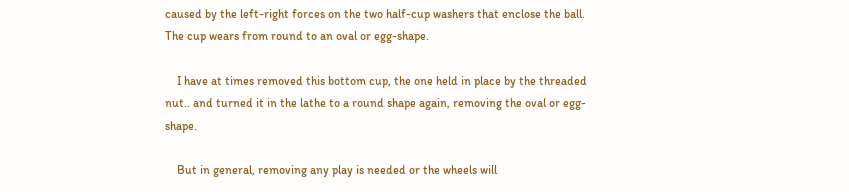caused by the left-right forces on the two half-cup washers that enclose the ball. The cup wears from round to an oval or egg-shape.

    I have at times removed this bottom cup, the one held in place by the threaded nut.. and turned it in the lathe to a round shape again, removing the oval or egg-shape.

    But in general, removing any play is needed or the wheels will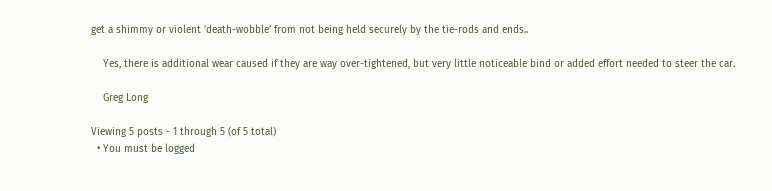get a shimmy or violent ‘death-wobble’ from not being held securely by the tie-rods and ends..

    Yes, there is additional wear caused if they are way over-tightened, but very little noticeable bind or added effort needed to steer the car.

    Greg Long

Viewing 5 posts - 1 through 5 (of 5 total)
  • You must be logged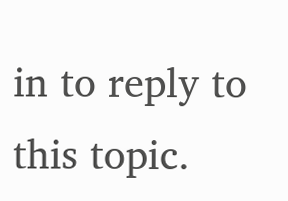in to reply to this topic.